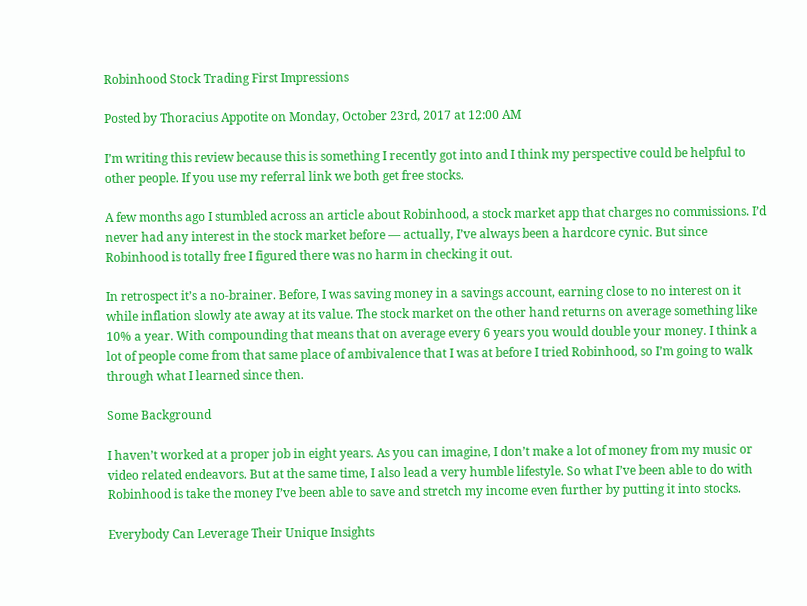Robinhood Stock Trading First Impressions

Posted by Thoracius Appotite on Monday, October 23rd, 2017 at 12:00 AM

I’m writing this review because this is something I recently got into and I think my perspective could be helpful to other people. If you use my referral link we both get free stocks.

A few months ago I stumbled across an article about Robinhood, a stock market app that charges no commissions. I’d never had any interest in the stock market before — actually, I’ve always been a hardcore cynic. But since Robinhood is totally free I figured there was no harm in checking it out.

In retrospect it’s a no-brainer. Before, I was saving money in a savings account, earning close to no interest on it while inflation slowly ate away at its value. The stock market on the other hand returns on average something like 10% a year. With compounding that means that on average every 6 years you would double your money. I think a lot of people come from that same place of ambivalence that I was at before I tried Robinhood, so I’m going to walk through what I learned since then.

Some Background

I haven’t worked at a proper job in eight years. As you can imagine, I don’t make a lot of money from my music or video related endeavors. But at the same time, I also lead a very humble lifestyle. So what I’ve been able to do with Robinhood is take the money I’ve been able to save and stretch my income even further by putting it into stocks.

Everybody Can Leverage Their Unique Insights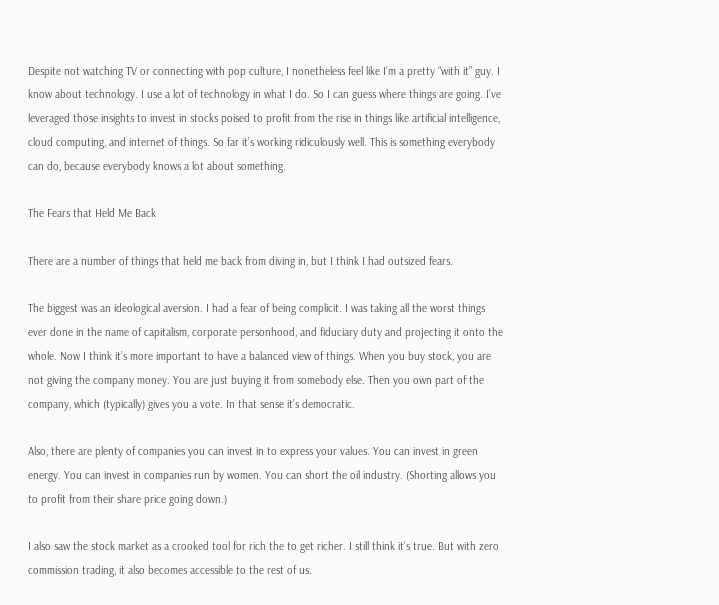Despite not watching TV or connecting with pop culture, I nonetheless feel like I’m a pretty “with it” guy. I know about technology. I use a lot of technology in what I do. So I can guess where things are going. I’ve leveraged those insights to invest in stocks poised to profit from the rise in things like artificial intelligence, cloud computing, and internet of things. So far it’s working ridiculously well. This is something everybody can do, because everybody knows a lot about something.

The Fears that Held Me Back

There are a number of things that held me back from diving in, but I think I had outsized fears.

The biggest was an ideological aversion. I had a fear of being complicit. I was taking all the worst things ever done in the name of capitalism, corporate personhood, and fiduciary duty and projecting it onto the whole. Now I think it’s more important to have a balanced view of things. When you buy stock, you are not giving the company money. You are just buying it from somebody else. Then you own part of the company, which (typically) gives you a vote. In that sense it’s democratic.

Also, there are plenty of companies you can invest in to express your values. You can invest in green energy. You can invest in companies run by women. You can short the oil industry. (Shorting allows you to profit from their share price going down.)

I also saw the stock market as a crooked tool for rich the to get richer. I still think it’s true. But with zero commission trading, it also becomes accessible to the rest of us.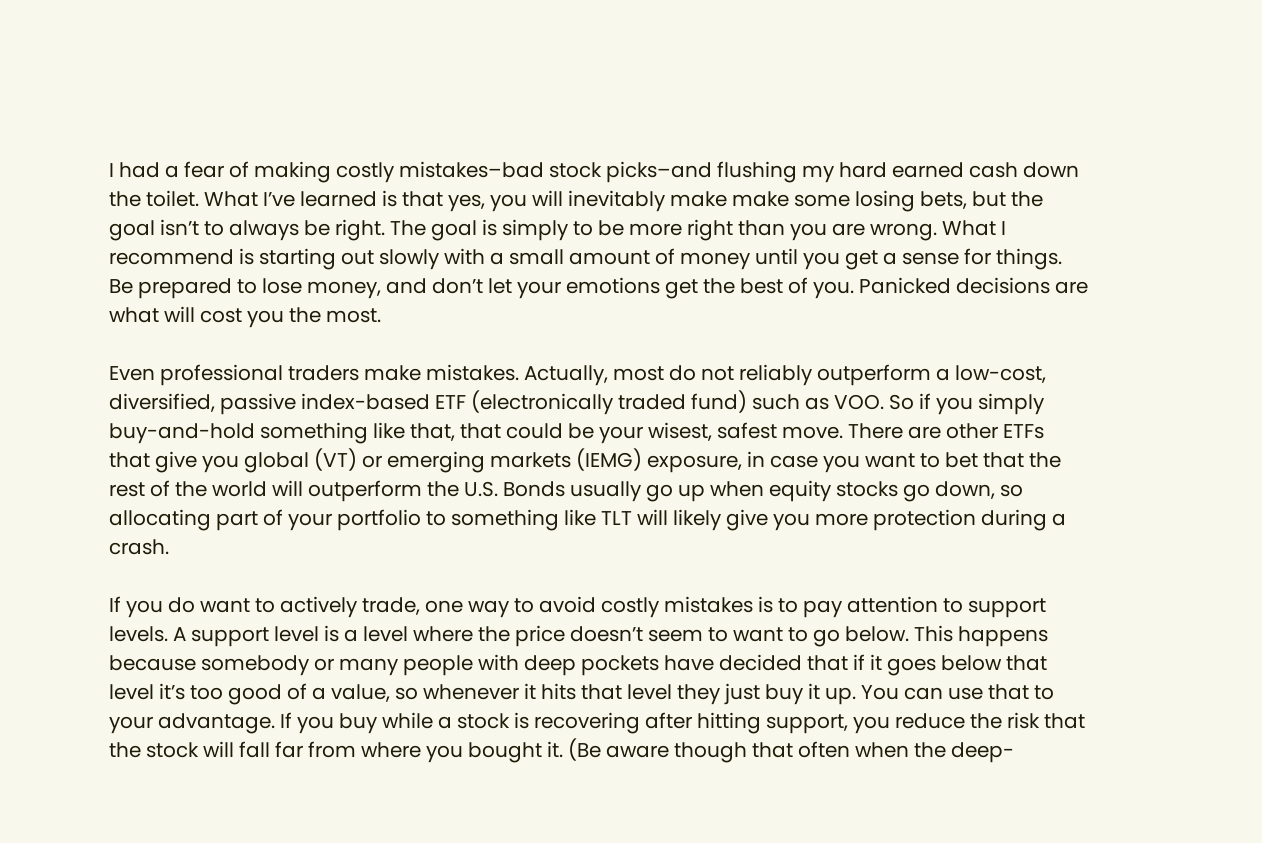I had a fear of making costly mistakes–bad stock picks–and flushing my hard earned cash down the toilet. What I’ve learned is that yes, you will inevitably make make some losing bets, but the goal isn’t to always be right. The goal is simply to be more right than you are wrong. What I recommend is starting out slowly with a small amount of money until you get a sense for things. Be prepared to lose money, and don’t let your emotions get the best of you. Panicked decisions are what will cost you the most.

Even professional traders make mistakes. Actually, most do not reliably outperform a low-cost, diversified, passive index-based ETF (electronically traded fund) such as VOO. So if you simply buy-and-hold something like that, that could be your wisest, safest move. There are other ETFs that give you global (VT) or emerging markets (IEMG) exposure, in case you want to bet that the rest of the world will outperform the U.S. Bonds usually go up when equity stocks go down, so allocating part of your portfolio to something like TLT will likely give you more protection during a crash.

If you do want to actively trade, one way to avoid costly mistakes is to pay attention to support levels. A support level is a level where the price doesn’t seem to want to go below. This happens because somebody or many people with deep pockets have decided that if it goes below that level it’s too good of a value, so whenever it hits that level they just buy it up. You can use that to your advantage. If you buy while a stock is recovering after hitting support, you reduce the risk that the stock will fall far from where you bought it. (Be aware though that often when the deep-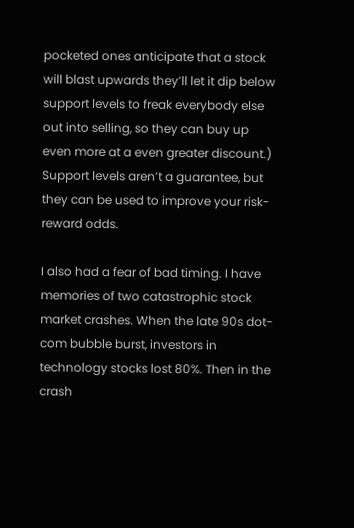pocketed ones anticipate that a stock will blast upwards they’ll let it dip below support levels to freak everybody else out into selling, so they can buy up even more at a even greater discount.) Support levels aren’t a guarantee, but they can be used to improve your risk-reward odds.

I also had a fear of bad timing. I have memories of two catastrophic stock market crashes. When the late 90s dot-com bubble burst, investors in technology stocks lost 80%. Then in the crash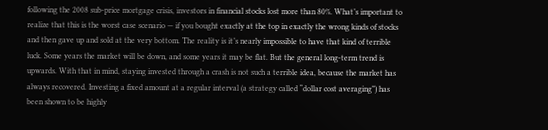following the 2008 sub-price mortgage crisis, investors in financial stocks lost more than 80%. What’s important to realize that this is the worst case scenario — if you bought exactly at the top in exactly the wrong kinds of stocks and then gave up and sold at the very bottom. The reality is it’s nearly impossible to have that kind of terrible luck. Some years the market will be down, and some years it may be flat. But the general long-term trend is upwards. With that in mind, staying invested through a crash is not such a terrible idea, because the market has always recovered. Investing a fixed amount at a regular interval (a strategy called “dollar cost averaging”) has been shown to be highly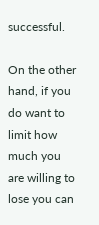successful.

On the other hand, if you do want to limit how much you are willing to lose you can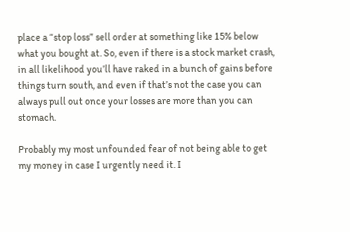place a “stop loss” sell order at something like 15% below what you bought at. So, even if there is a stock market crash, in all likelihood you’ll have raked in a bunch of gains before things turn south, and even if that’s not the case you can always pull out once your losses are more than you can stomach.

Probably my most unfounded fear of not being able to get my money in case I urgently need it. I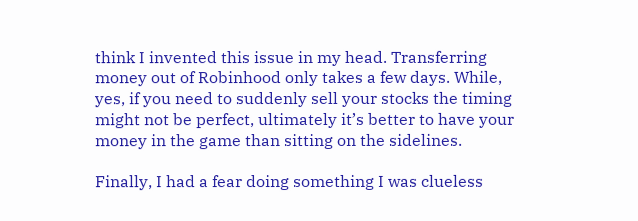think I invented this issue in my head. Transferring money out of Robinhood only takes a few days. While, yes, if you need to suddenly sell your stocks the timing might not be perfect, ultimately it’s better to have your money in the game than sitting on the sidelines.

Finally, I had a fear doing something I was clueless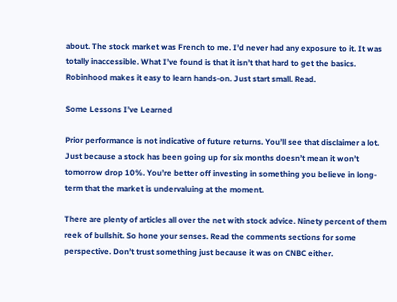about. The stock market was French to me. I’d never had any exposure to it. It was totally inaccessible. What I’ve found is that it isn’t that hard to get the basics. Robinhood makes it easy to learn hands-on. Just start small. Read.

Some Lessons I’ve Learned

Prior performance is not indicative of future returns. You’ll see that disclaimer a lot. Just because a stock has been going up for six months doesn’t mean it won’t tomorrow drop 10%. You’re better off investing in something you believe in long-term that the market is undervaluing at the moment.

There are plenty of articles all over the net with stock advice. Ninety percent of them reek of bullshit. So hone your senses. Read the comments sections for some perspective. Don’t trust something just because it was on CNBC either.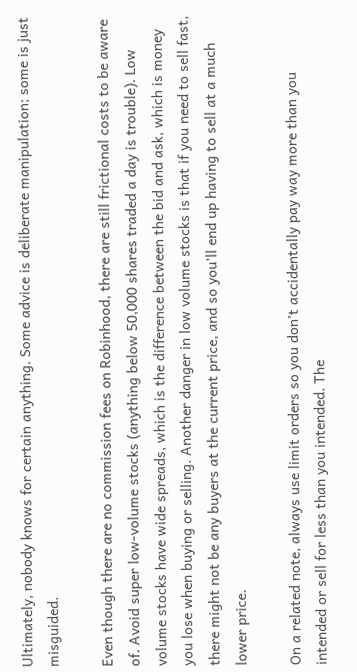Ultimately, nobody knows for certain anything. Some advice is deliberate manipulation; some is just misguided.

Even though there are no commission fees on Robinhood, there are still frictional costs to be aware of. Avoid super low-volume stocks (anything below 50,000 shares traded a day is trouble). Low volume stocks have wide spreads, which is the difference between the bid and ask, which is money you lose when buying or selling. Another danger in low volume stocks is that if you need to sell fast, there might not be any buyers at the current price, and so you’ll end up having to sell at a much lower price.

On a related note, always use limit orders so you don’t accidentally pay way more than you intended or sell for less than you intended. The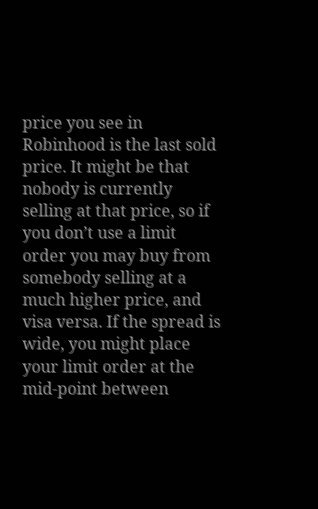price you see in Robinhood is the last sold price. It might be that nobody is currently selling at that price, so if you don’t use a limit order you may buy from somebody selling at a much higher price, and visa versa. If the spread is wide, you might place your limit order at the mid-point between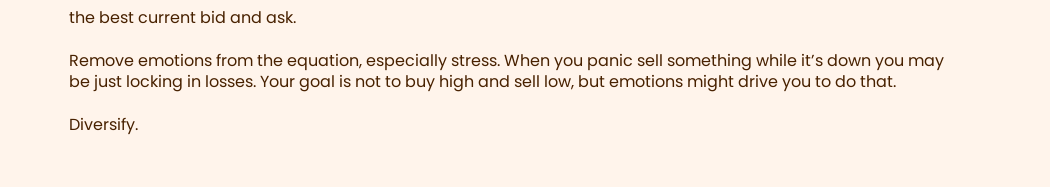the best current bid and ask.

Remove emotions from the equation, especially stress. When you panic sell something while it’s down you may be just locking in losses. Your goal is not to buy high and sell low, but emotions might drive you to do that.

Diversify.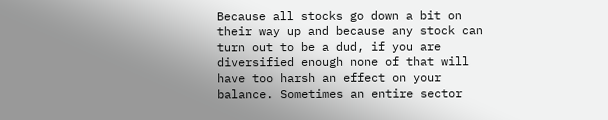Because all stocks go down a bit on their way up and because any stock can turn out to be a dud, if you are diversified enough none of that will have too harsh an effect on your balance. Sometimes an entire sector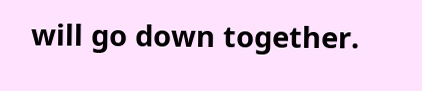will go down together.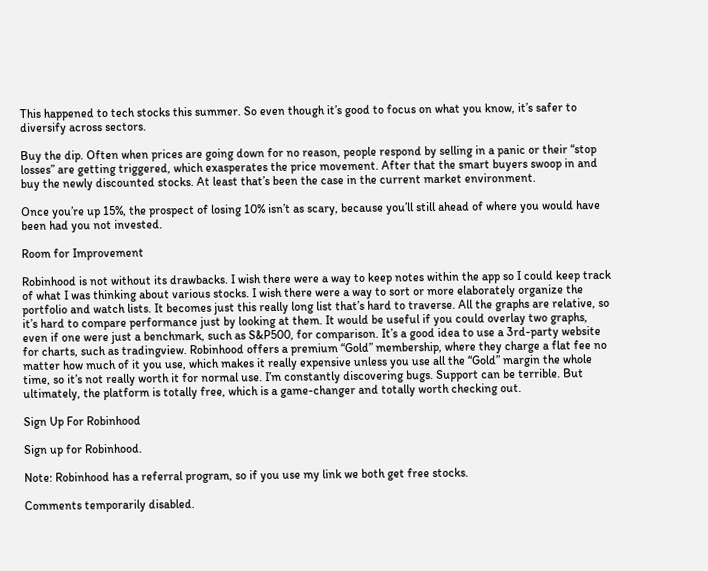This happened to tech stocks this summer. So even though it’s good to focus on what you know, it’s safer to diversify across sectors.

Buy the dip. Often when prices are going down for no reason, people respond by selling in a panic or their “stop losses” are getting triggered, which exasperates the price movement. After that the smart buyers swoop in and buy the newly discounted stocks. At least that’s been the case in the current market environment.

Once you’re up 15%, the prospect of losing 10% isn’t as scary, because you’ll still ahead of where you would have been had you not invested.

Room for Improvement

Robinhood is not without its drawbacks. I wish there were a way to keep notes within the app so I could keep track of what I was thinking about various stocks. I wish there were a way to sort or more elaborately organize the portfolio and watch lists. It becomes just this really long list that’s hard to traverse. All the graphs are relative, so it’s hard to compare performance just by looking at them. It would be useful if you could overlay two graphs, even if one were just a benchmark, such as S&P500, for comparison. It’s a good idea to use a 3rd-party website for charts, such as tradingview. Robinhood offers a premium “Gold” membership, where they charge a flat fee no matter how much of it you use, which makes it really expensive unless you use all the “Gold” margin the whole time, so it’s not really worth it for normal use. I’m constantly discovering bugs. Support can be terrible. But ultimately, the platform is totally free, which is a game-changer and totally worth checking out.

Sign Up For Robinhood

Sign up for Robinhood.

Note: Robinhood has a referral program, so if you use my link we both get free stocks.

Comments temporarily disabled.